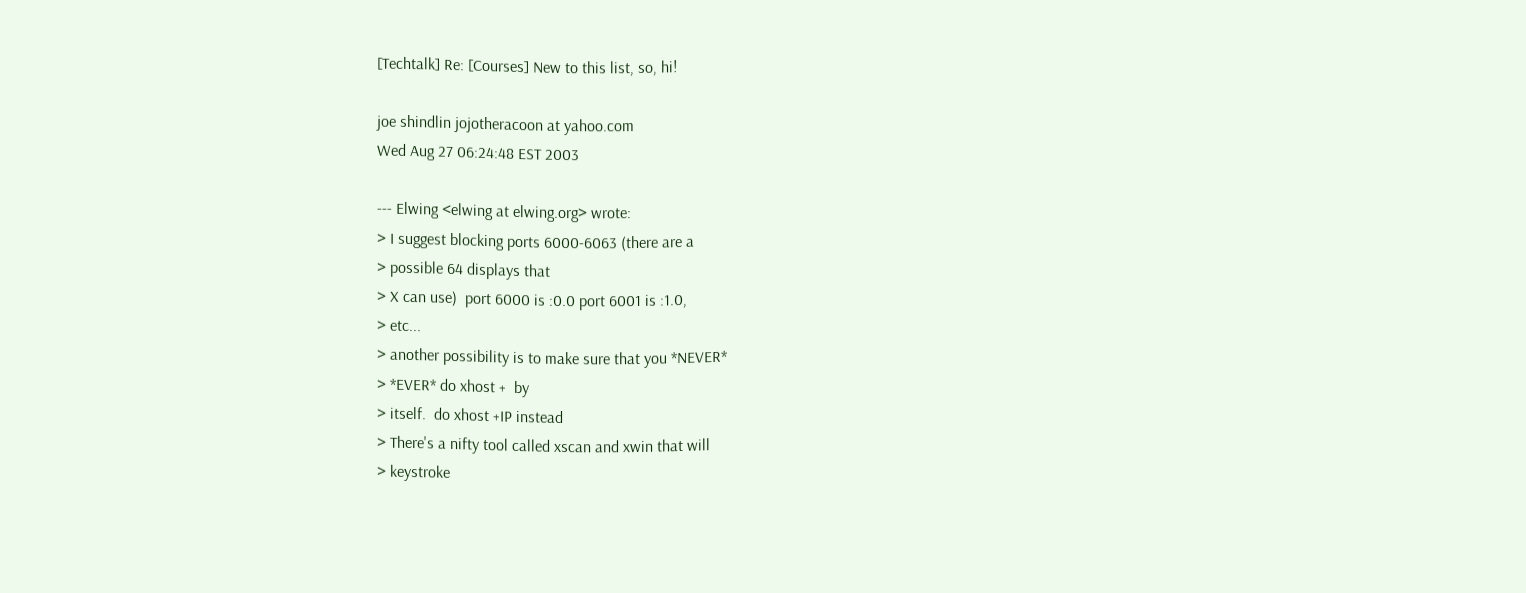[Techtalk] Re: [Courses] New to this list, so, hi!

joe shindlin jojotheracoon at yahoo.com
Wed Aug 27 06:24:48 EST 2003

--- Elwing <elwing at elwing.org> wrote:
> I suggest blocking ports 6000-6063 (there are a
> possible 64 displays that
> X can use)  port 6000 is :0.0 port 6001 is :1.0,
> etc...
> another possibility is to make sure that you *NEVER*
> *EVER* do xhost +  by
> itself.  do xhost +IP instead
> There's a nifty tool called xscan and xwin that will
> keystroke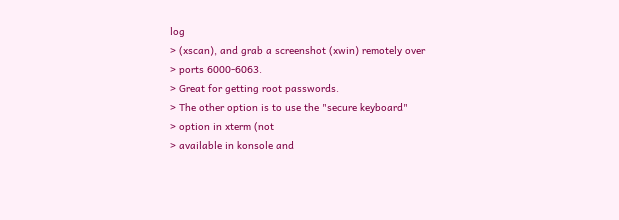log
> (xscan), and grab a screenshot (xwin) remotely over
> ports 6000-6063.
> Great for getting root passwords.
> The other option is to use the "secure keyboard"
> option in xterm (not
> available in konsole and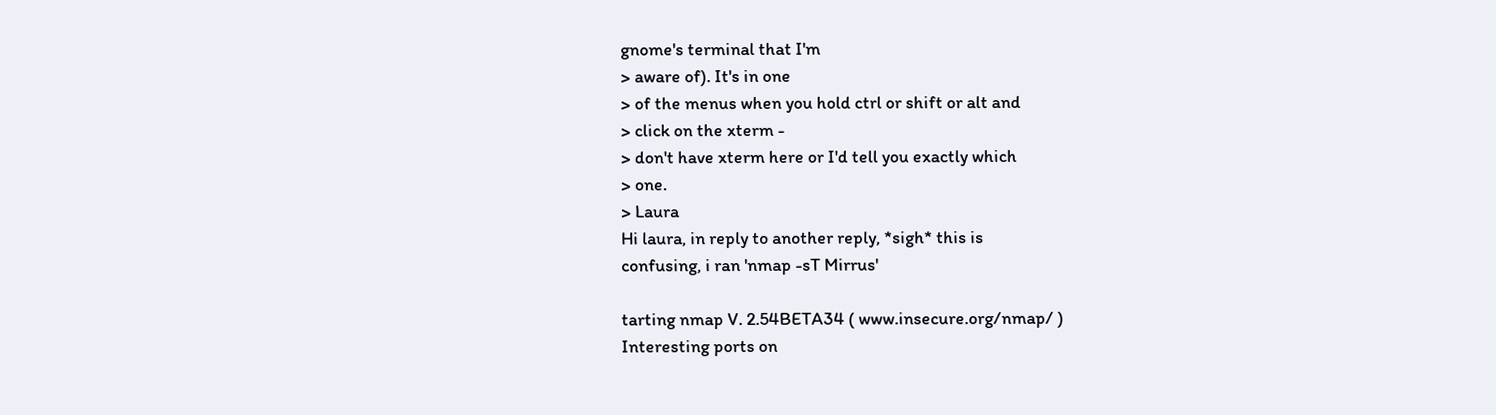gnome's terminal that I'm
> aware of). It's in one
> of the menus when you hold ctrl or shift or alt and
> click on the xterm -
> don't have xterm here or I'd tell you exactly which
> one.
> Laura
Hi laura, in reply to another reply, *sigh* this is
confusing, i ran 'nmap -sT Mirrus'

tarting nmap V. 2.54BETA34 ( www.insecure.org/nmap/ )
Interesting ports on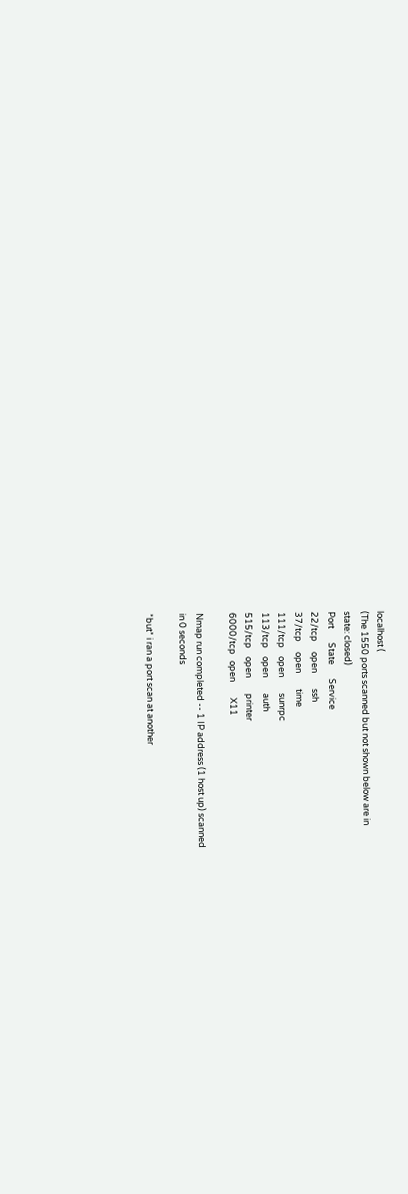localhost (
(The 1550 ports scanned but not shown below are in
state: closed)
Port       State       Service
22/tcp     open        ssh
37/tcp     open        time
111/tcp    open        sunrpc
113/tcp    open        auth
515/tcp    open        printer
6000/tcp   open        X11

Nmap run completed -- 1 IP address (1 host up) scanned
in 0 seconds

*but* i ran a port scan at another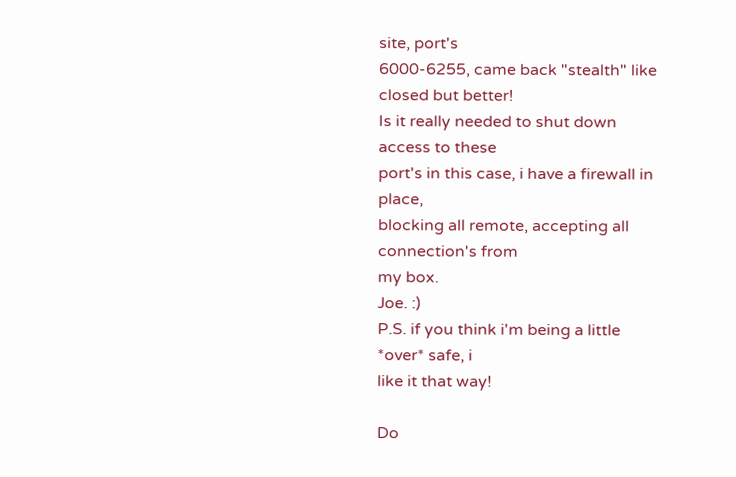site, port's
6000-6255, came back "stealth" like closed but better!
Is it really needed to shut down access to these
port's in this case, i have a firewall in place,
blocking all remote, accepting all connection's from
my box.
Joe. :)
P.S. if you think i'm being a little *over* safe, i
like it that way!

Do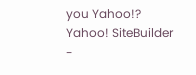you Yahoo!?
Yahoo! SiteBuilder -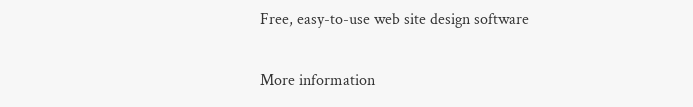Free, easy-to-use web site design software

More information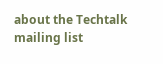about the Techtalk mailing list